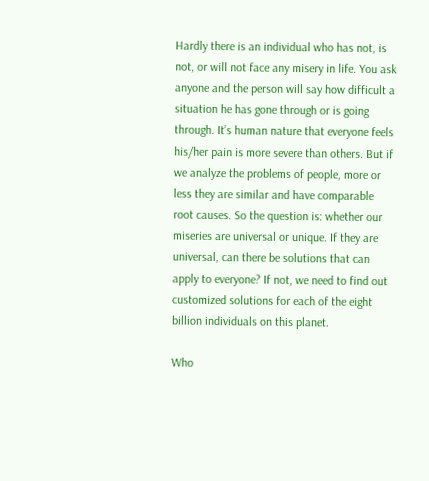Hardly there is an individual who has not, is not, or will not face any misery in life. You ask anyone and the person will say how difficult a situation he has gone through or is going through. It’s human nature that everyone feels his/her pain is more severe than others. But if we analyze the problems of people, more or less they are similar and have comparable root causes. So the question is: whether our miseries are universal or unique. If they are universal, can there be solutions that can apply to everyone? If not, we need to find out customized solutions for each of the eight billion individuals on this planet.

Who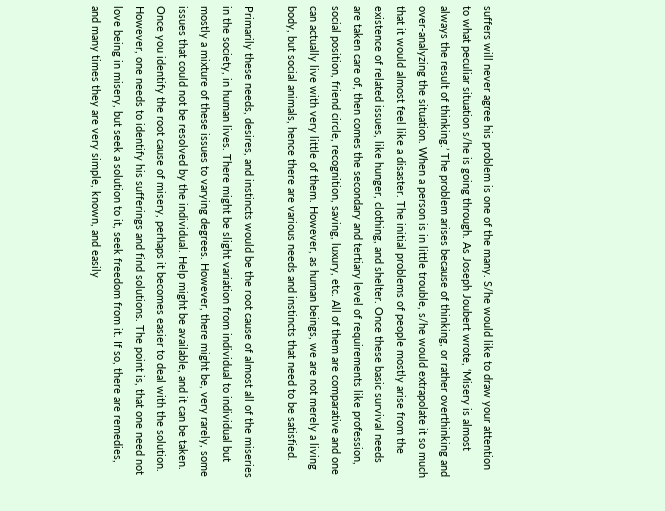suffers will never agree his problem is one of the many. S/he would like to draw your attention to what peculiar situation s/he is going through. As Joseph Joubert wrote, ‘Misery is almost always the result of thinking.’ The problem arises because of thinking, or rather overthinking and over-analyzing the situation. When a person is in little trouble, s/he would extrapolate it so much that it would almost feel like a disaster. The initial problems of people mostly arise from the existence of related issues, like hunger, clothing, and shelter. Once these basic survival needs are taken care of, then comes the secondary and tertiary level of requirements like profession, social position, friend circle, recognition, saving, luxury, etc. All of them are comparative and one can actually live with very little of them. However, as human beings, we are not merely a living body, but social animals, hence there are various needs and instincts that need to be satisfied.

Primarily these needs, desires, and instincts would be the root cause of almost all of the miseries in the society, in human lives. There might be slight variation from individual to individual but mostly a mixture of these issues to varying degrees. However, there might be, very rarely, some issues that could not be resolved by the individual. Help might be available, and it can be taken. Once you identify the root cause of misery, perhaps it becomes easier to deal with the solution. However, one needs to identify his sufferings and find solutions. The point is, that one need not love being in misery, but seek a solution to it, seek freedom from it. If so, there are remedies, and many times they are very simple, known, and easily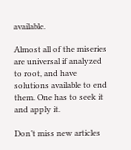available.

Almost all of the miseries are universal if analyzed to root, and have solutions available to end them. One has to seek it and apply it.

Don’t miss new articles